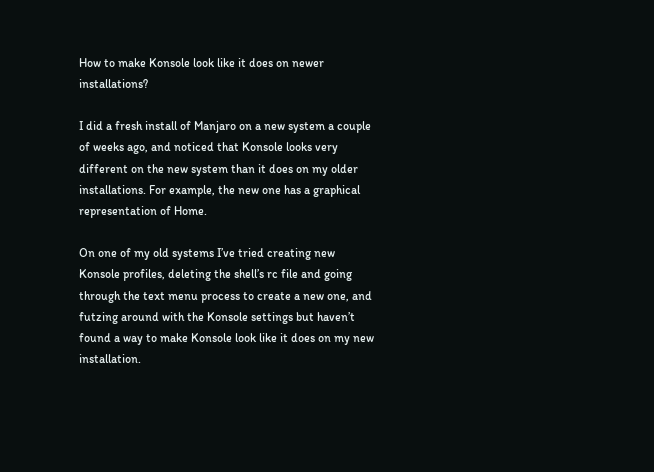How to make Konsole look like it does on newer installations?

I did a fresh install of Manjaro on a new system a couple of weeks ago, and noticed that Konsole looks very different on the new system than it does on my older installations. For example, the new one has a graphical representation of Home.

On one of my old systems I’ve tried creating new Konsole profiles, deleting the shell’s rc file and going through the text menu process to create a new one, and futzing around with the Konsole settings but haven’t found a way to make Konsole look like it does on my new installation.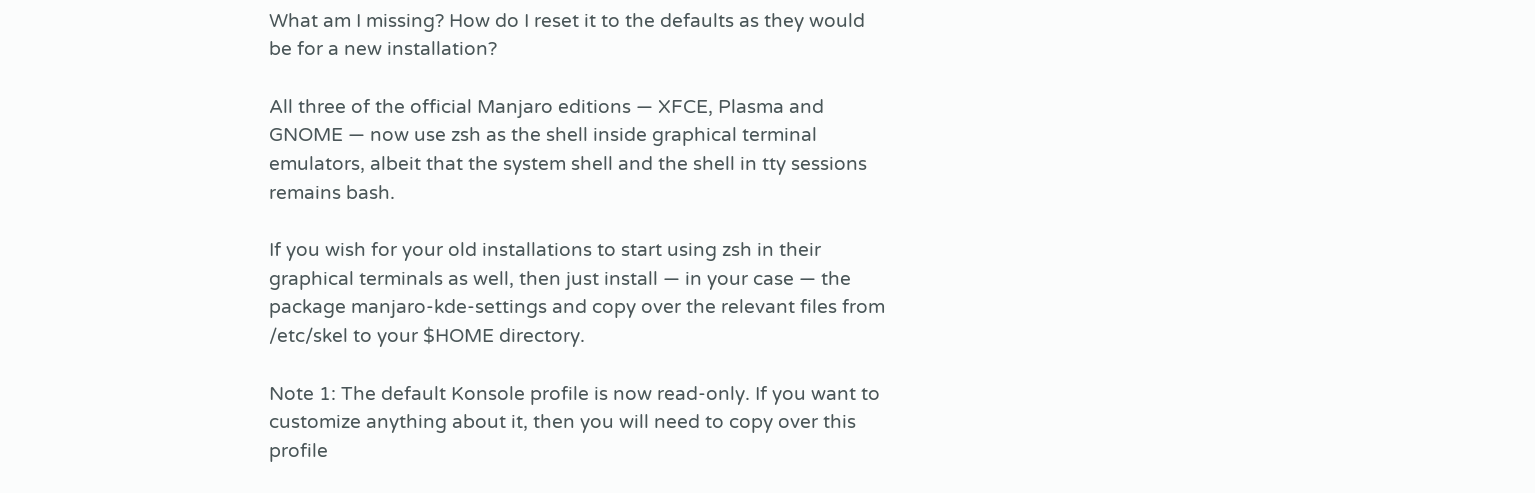What am I missing? How do I reset it to the defaults as they would be for a new installation?

All three of the official Manjaro editions — XFCE, Plasma and GNOME — now use zsh as the shell inside graphical terminal emulators, albeit that the system shell and the shell in tty sessions remains bash.

If you wish for your old installations to start using zsh in their graphical terminals as well, then just install — in your case — the package manjaro-kde-settings and copy over the relevant files from /etc/skel to your $HOME directory.

Note 1: The default Konsole profile is now read-only. If you want to customize anything about it, then you will need to copy over this profile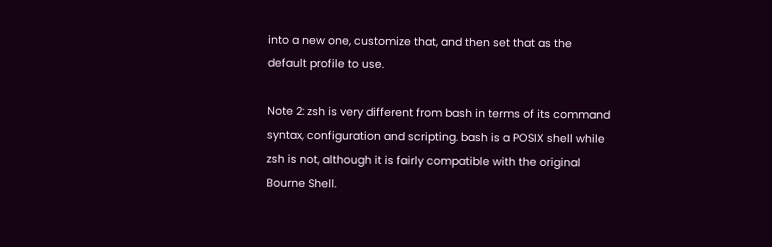into a new one, customize that, and then set that as the default profile to use.

Note 2: zsh is very different from bash in terms of its command syntax, configuration and scripting. bash is a POSIX shell while zsh is not, although it is fairly compatible with the original Bourne Shell.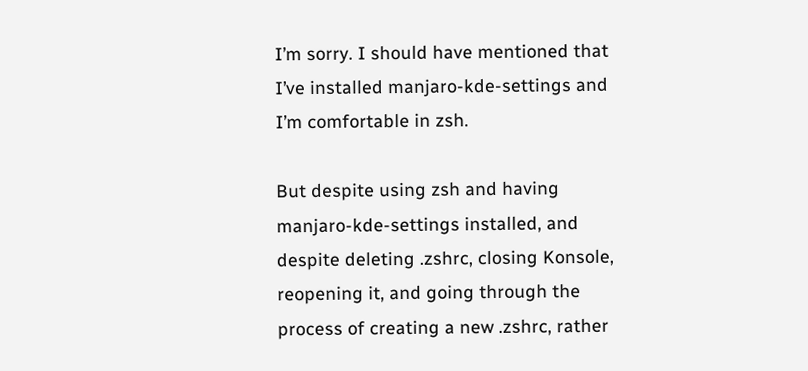I’m sorry. I should have mentioned that I’ve installed manjaro-kde-settings and I’m comfortable in zsh.

But despite using zsh and having manjaro-kde-settings installed, and despite deleting .zshrc, closing Konsole, reopening it, and going through the process of creating a new .zshrc, rather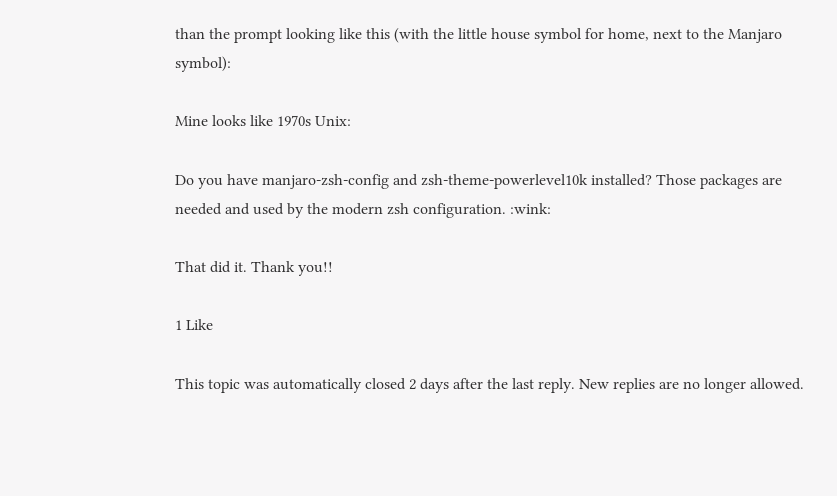than the prompt looking like this (with the little house symbol for home, next to the Manjaro symbol):

Mine looks like 1970s Unix:

Do you have manjaro-zsh-config and zsh-theme-powerlevel10k installed? Those packages are needed and used by the modern zsh configuration. :wink:

That did it. Thank you!!

1 Like

This topic was automatically closed 2 days after the last reply. New replies are no longer allowed.